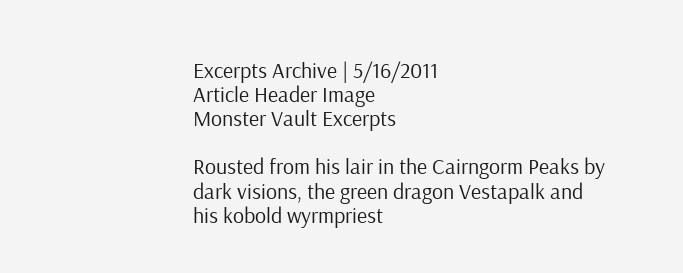Excerpts Archive | 5/16/2011
Article Header Image
Monster Vault Excerpts

Rousted from his lair in the Cairngorm Peaks by dark visions, the green dragon Vestapalk and his kobold wyrmpriest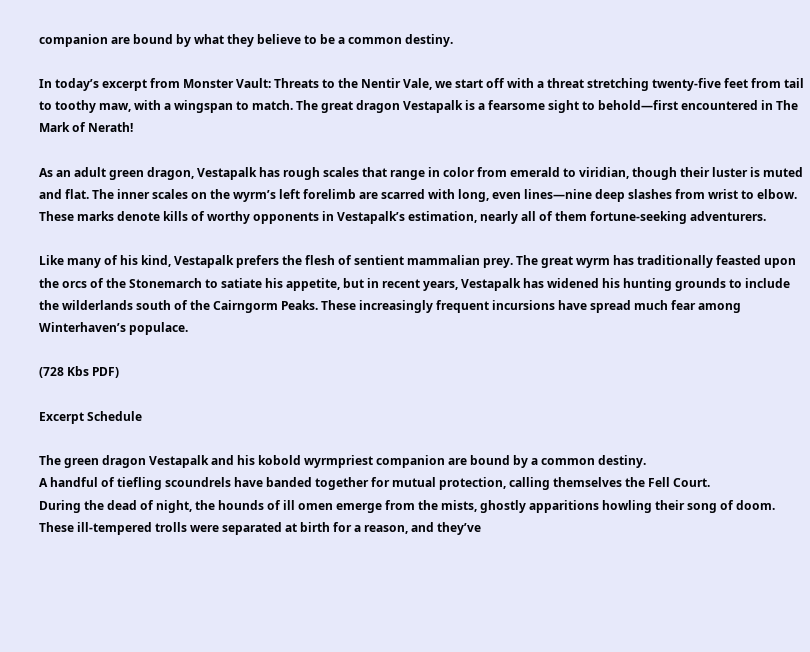companion are bound by what they believe to be a common destiny.

In today’s excerpt from Monster Vault: Threats to the Nentir Vale, we start off with a threat stretching twenty-five feet from tail to toothy maw, with a wingspan to match. The great dragon Vestapalk is a fearsome sight to behold—first encountered in The Mark of Nerath!

As an adult green dragon, Vestapalk has rough scales that range in color from emerald to viridian, though their luster is muted and flat. The inner scales on the wyrm’s left forelimb are scarred with long, even lines—nine deep slashes from wrist to elbow. These marks denote kills of worthy opponents in Vestapalk’s estimation, nearly all of them fortune-seeking adventurers.

Like many of his kind, Vestapalk prefers the flesh of sentient mammalian prey. The great wyrm has traditionally feasted upon the orcs of the Stonemarch to satiate his appetite, but in recent years, Vestapalk has widened his hunting grounds to include the wilderlands south of the Cairngorm Peaks. These increasingly frequent incursions have spread much fear among Winterhaven’s populace.

(728 Kbs PDF)

Excerpt Schedule

The green dragon Vestapalk and his kobold wyrmpriest companion are bound by a common destiny.
A handful of tiefling scoundrels have banded together for mutual protection, calling themselves the Fell Court.
During the dead of night, the hounds of ill omen emerge from the mists, ghostly apparitions howling their song of doom.
These ill-tempered trolls were separated at birth for a reason, and they’ve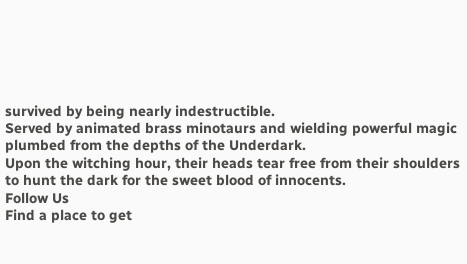survived by being nearly indestructible.
Served by animated brass minotaurs and wielding powerful magic plumbed from the depths of the Underdark.
Upon the witching hour, their heads tear free from their shoulders to hunt the dark for the sweet blood of innocents.
Follow Us
Find a place to get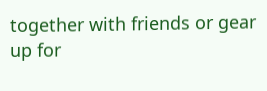together with friends or gear up for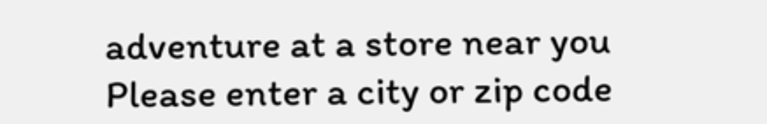adventure at a store near you
Please enter a city or zip code